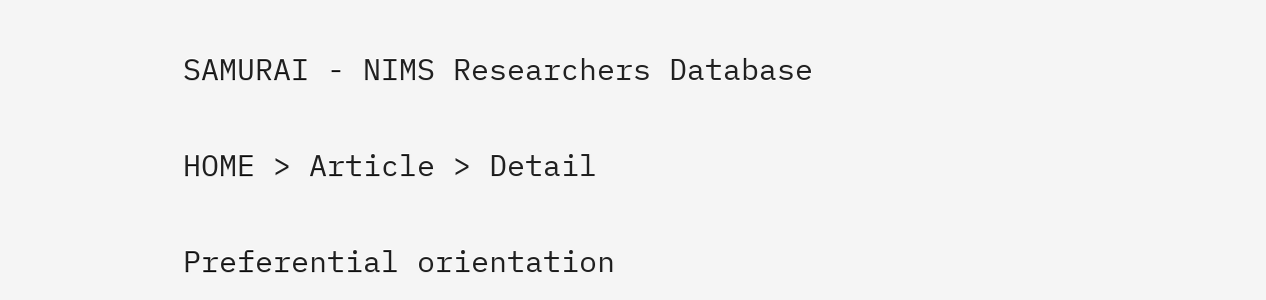SAMURAI - NIMS Researchers Database

HOME > Article > Detail

Preferential orientation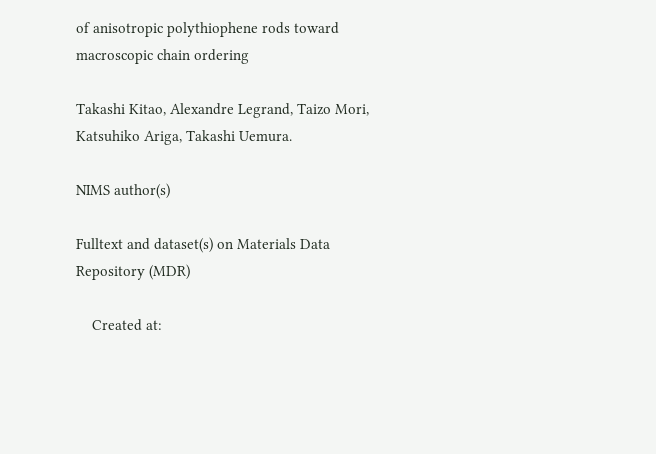of anisotropic polythiophene rods toward macroscopic chain ordering

Takashi Kitao, Alexandre Legrand, Taizo Mori, Katsuhiko Ariga, Takashi Uemura.

NIMS author(s)

Fulltext and dataset(s) on Materials Data Repository (MDR)

    Created at: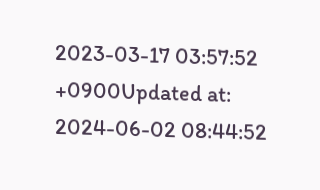2023-03-17 03:57:52 +0900Updated at: 2024-06-02 08:44:52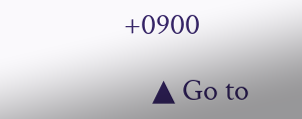+0900

    ▲ Go to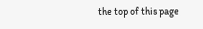the top of this page